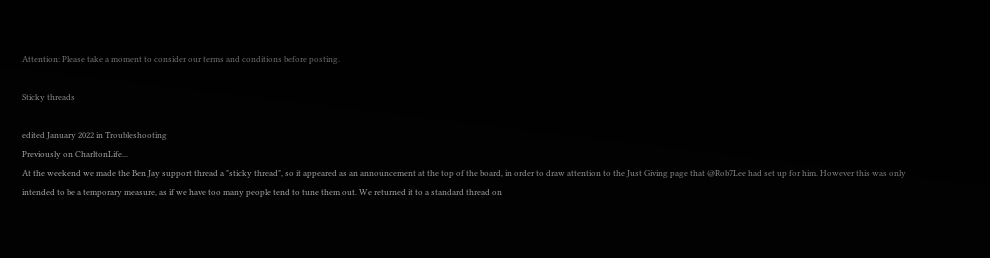Attention: Please take a moment to consider our terms and conditions before posting.

Sticky threads

edited January 2022 in Troubleshooting
Previously on CharltonLife...
At the weekend we made the Ben Jay support thread a "sticky thread", so it appeared as an announcement at the top of the board, in order to draw attention to the Just Giving page that @Rob7Lee had set up for him. However this was only intended to be a temporary measure, as if we have too many people tend to tune them out. We returned it to a standard thread on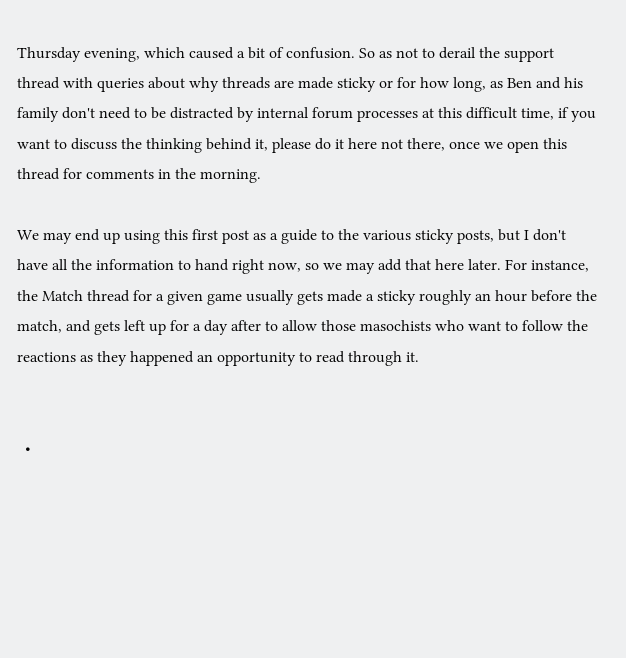Thursday evening, which caused a bit of confusion. So as not to derail the support thread with queries about why threads are made sticky or for how long, as Ben and his family don't need to be distracted by internal forum processes at this difficult time, if you want to discuss the thinking behind it, please do it here not there, once we open this thread for comments in the morning.

We may end up using this first post as a guide to the various sticky posts, but I don't have all the information to hand right now, so we may add that here later. For instance, the Match thread for a given game usually gets made a sticky roughly an hour before the match, and gets left up for a day after to allow those masochists who want to follow the reactions as they happened an opportunity to read through it.


  •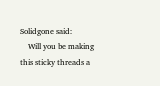Solidgone said:
    Will you be making this sticky threads a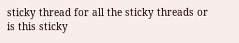sticky thread for all the sticky threads or is this sticky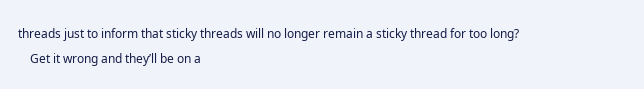threads just to inform that sticky threads will no longer remain a sticky thread for too long?
    Get it wrong and they’ll be on a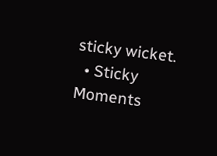sticky wicket.
  • Sticky Moments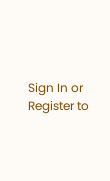Sign In or Register to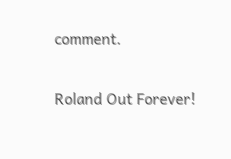comment.

Roland Out Forever!